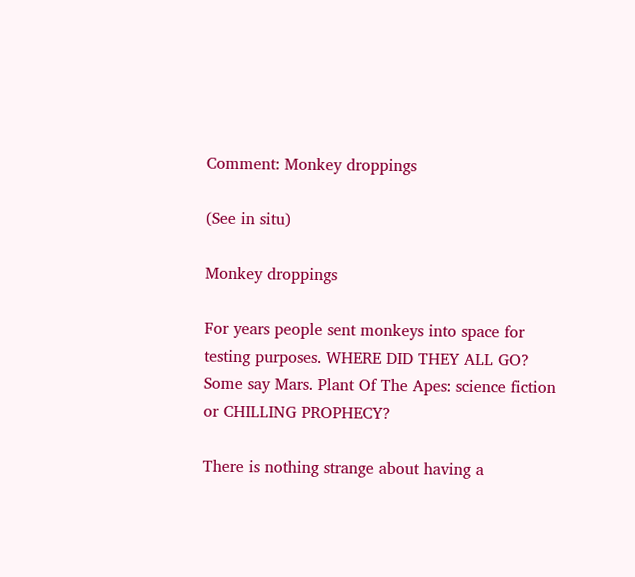Comment: Monkey droppings

(See in situ)

Monkey droppings

For years people sent monkeys into space for testing purposes. WHERE DID THEY ALL GO? Some say Mars. Plant Of The Apes: science fiction or CHILLING PROPHECY?

There is nothing strange about having a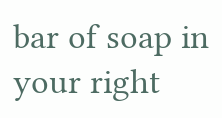bar of soap in your right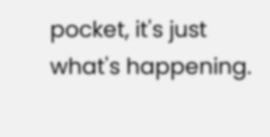pocket, it's just what's happening.